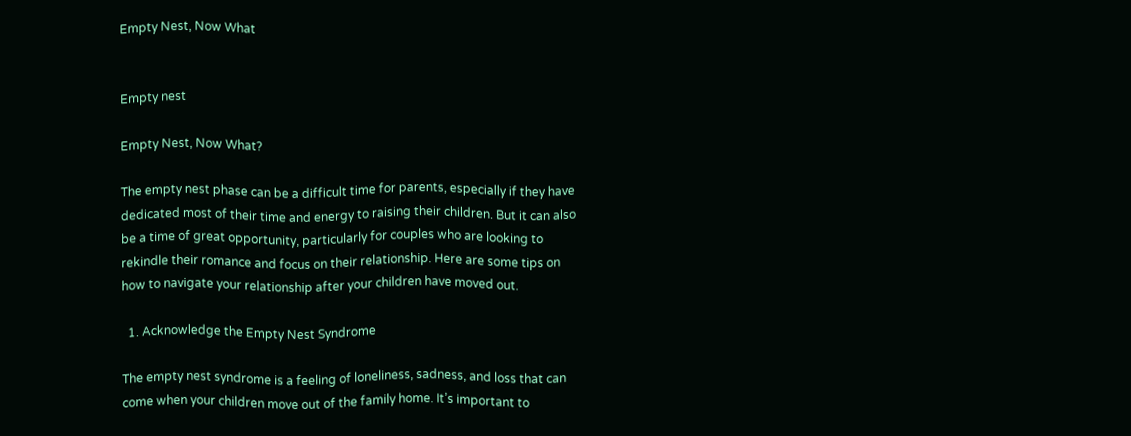Empty Nest, Now What


Empty nest

Empty Nest, Now What?

The empty nest phase can be a difficult time for parents, especially if they have dedicated most of their time and energy to raising their children. But it can also be a time of great opportunity, particularly for couples who are looking to rekindle their romance and focus on their relationship. Here are some tips on how to navigate your relationship after your children have moved out.

  1. Acknowledge the Empty Nest Syndrome

The empty nest syndrome is a feeling of loneliness, sadness, and loss that can come when your children move out of the family home. It’s important to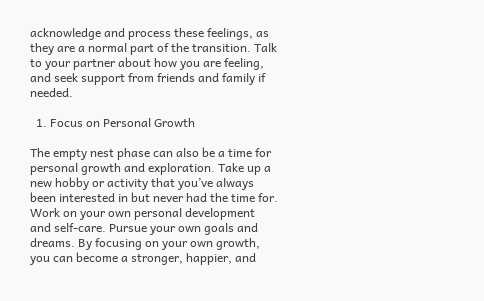acknowledge and process these feelings, as they are a normal part of the transition. Talk to your partner about how you are feeling, and seek support from friends and family if needed.

  1. Focus on Personal Growth

The empty nest phase can also be a time for personal growth and exploration. Take up a new hobby or activity that you’ve always been interested in but never had the time for. Work on your own personal development and self-care. Pursue your own goals and dreams. By focusing on your own growth, you can become a stronger, happier, and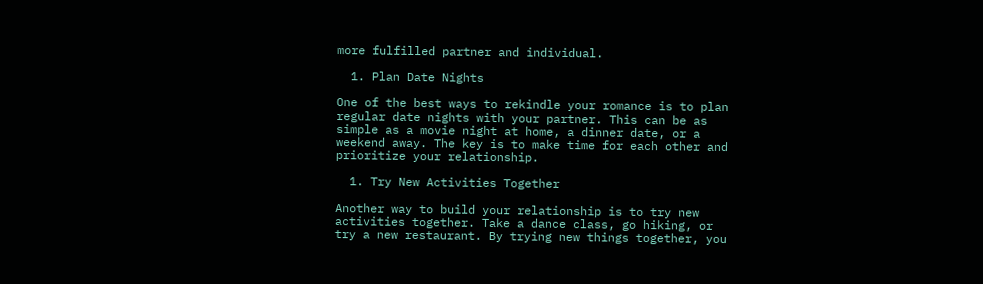more fulfilled partner and individual.

  1. Plan Date Nights

One of the best ways to rekindle your romance is to plan regular date nights with your partner. This can be as simple as a movie night at home, a dinner date, or a weekend away. The key is to make time for each other and prioritize your relationship.

  1. Try New Activities Together

Another way to build your relationship is to try new activities together. Take a dance class, go hiking, or try a new restaurant. By trying new things together, you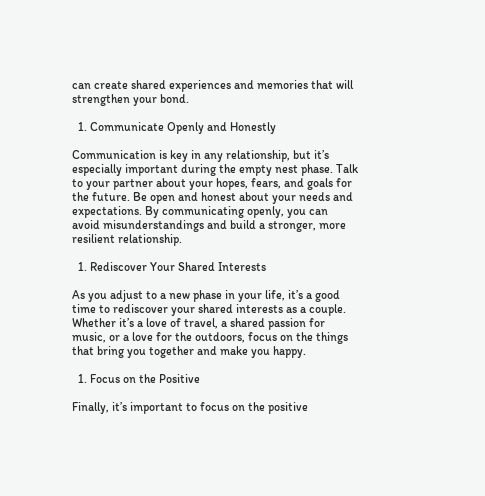can create shared experiences and memories that will strengthen your bond.

  1. Communicate Openly and Honestly

Communication is key in any relationship, but it’s especially important during the empty nest phase. Talk to your partner about your hopes, fears, and goals for the future. Be open and honest about your needs and expectations. By communicating openly, you can avoid misunderstandings and build a stronger, more resilient relationship.

  1. Rediscover Your Shared Interests

As you adjust to a new phase in your life, it’s a good time to rediscover your shared interests as a couple. Whether it’s a love of travel, a shared passion for music, or a love for the outdoors, focus on the things that bring you together and make you happy.

  1. Focus on the Positive

Finally, it’s important to focus on the positive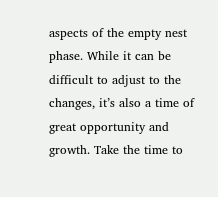aspects of the empty nest phase. While it can be difficult to adjust to the changes, it’s also a time of great opportunity and growth. Take the time to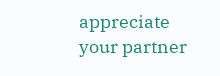appreciate your partner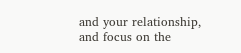and your relationship, and focus on the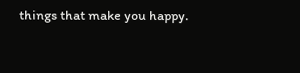things that make you happy.